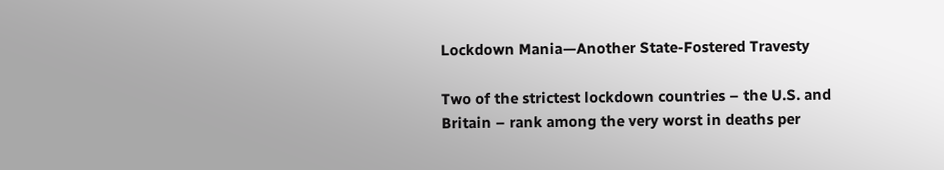Lockdown Mania—Another State-Fostered Travesty

Two of the strictest lockdown countries – the U.S. and Britain – rank among the very worst in deaths per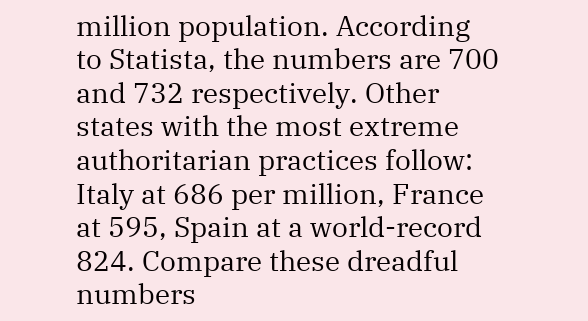million population. According to Statista, the numbers are 700 and 732 respectively. Other states with the most extreme authoritarian practices follow: Italy at 686 per million, France at 595, Spain at a world-record 824. Compare these dreadful numbers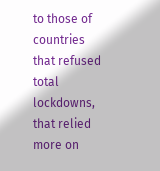to those of countries that refused total lockdowns, that relied more on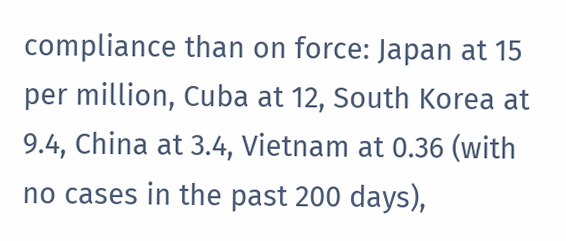compliance than on force: Japan at 15 per million, Cuba at 12, South Korea at 9.4, China at 3.4, Vietnam at 0.36 (with no cases in the past 200 days),